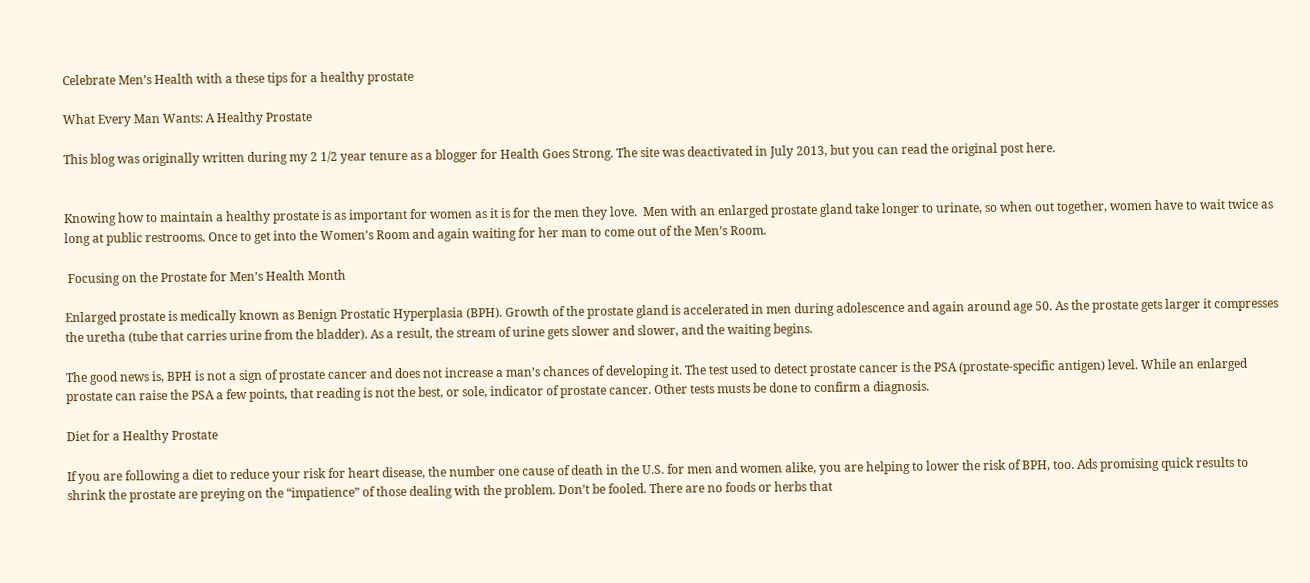Celebrate Men’s Health with a these tips for a healthy prostate

What Every Man Wants: A Healthy Prostate

This blog was originally written during my 2 1/2 year tenure as a blogger for Health Goes Strong. The site was deactivated in July 2013, but you can read the original post here.


Knowing how to maintain a healthy prostate is as important for women as it is for the men they love.  Men with an enlarged prostate gland take longer to urinate, so when out together, women have to wait twice as long at public restrooms. Once to get into the Women’s Room and again waiting for her man to come out of the Men’s Room.

 Focusing on the Prostate for Men’s Health Month

Enlarged prostate is medically known as Benign Prostatic Hyperplasia (BPH). Growth of the prostate gland is accelerated in men during adolescence and again around age 50. As the prostate gets larger it compresses the uretha (tube that carries urine from the bladder). As a result, the stream of urine gets slower and slower, and the waiting begins.

The good news is, BPH is not a sign of prostate cancer and does not increase a man’s chances of developing it. The test used to detect prostate cancer is the PSA (prostate-specific antigen) level. While an enlarged prostate can raise the PSA a few points, that reading is not the best, or sole, indicator of prostate cancer. Other tests musts be done to confirm a diagnosis.

Diet for a Healthy Prostate

If you are following a diet to reduce your risk for heart disease, the number one cause of death in the U.S. for men and women alike, you are helping to lower the risk of BPH, too. Ads promising quick results to shrink the prostate are preying on the “impatience” of those dealing with the problem. Don’t be fooled. There are no foods or herbs that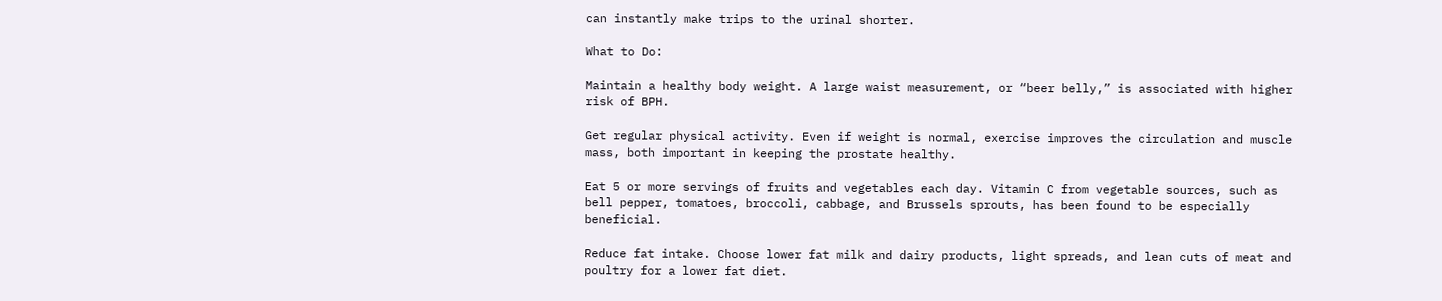can instantly make trips to the urinal shorter.

What to Do:

Maintain a healthy body weight. A large waist measurement, or “beer belly,” is associated with higher risk of BPH.

Get regular physical activity. Even if weight is normal, exercise improves the circulation and muscle mass, both important in keeping the prostate healthy.

Eat 5 or more servings of fruits and vegetables each day. Vitamin C from vegetable sources, such as bell pepper, tomatoes, broccoli, cabbage, and Brussels sprouts, has been found to be especially beneficial.

Reduce fat intake. Choose lower fat milk and dairy products, light spreads, and lean cuts of meat and poultry for a lower fat diet.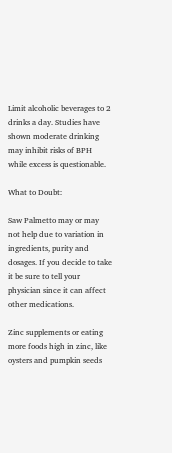Limit alcoholic beverages to 2 drinks a day. Studies have shown moderate drinking may inhibit risks of BPH while excess is questionable.

What to Doubt:

Saw Palmetto may or may not help due to variation in ingredients, purity and dosages. If you decide to take it be sure to tell your physician since it can affect other medications.

Zinc supplements or eating more foods high in zinc, like oysters and pumpkin seeds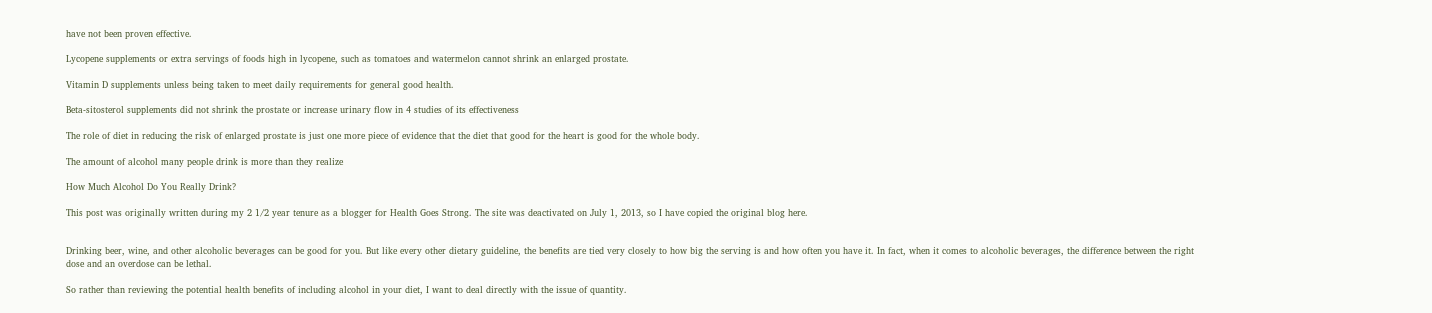have not been proven effective.

Lycopene supplements or extra servings of foods high in lycopene, such as tomatoes and watermelon cannot shrink an enlarged prostate.

Vitamin D supplements unless being taken to meet daily requirements for general good health.

Beta-sitosterol supplements did not shrink the prostate or increase urinary flow in 4 studies of its effectiveness

The role of diet in reducing the risk of enlarged prostate is just one more piece of evidence that the diet that good for the heart is good for the whole body.

The amount of alcohol many people drink is more than they realize

How Much Alcohol Do You Really Drink?

This post was originally written during my 2 1/2 year tenure as a blogger for Health Goes Strong. The site was deactivated on July 1, 2013, so I have copied the original blog here.


Drinking beer, wine, and other alcoholic beverages can be good for you. But like every other dietary guideline, the benefits are tied very closely to how big the serving is and how often you have it. In fact, when it comes to alcoholic beverages, the difference between the right dose and an overdose can be lethal.

So rather than reviewing the potential health benefits of including alcohol in your diet, I want to deal directly with the issue of quantity.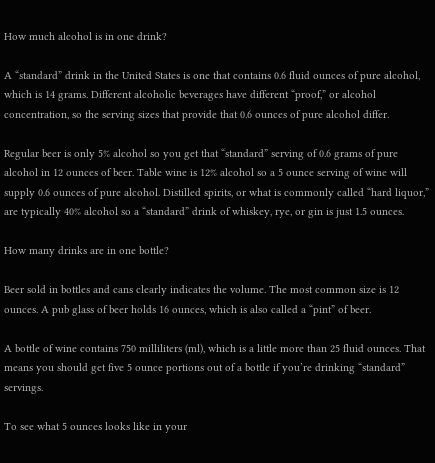How much alcohol is in one drink?

A “standard” drink in the United States is one that contains 0.6 fluid ounces of pure alcohol, which is 14 grams. Different alcoholic beverages have different “proof,” or alcohol concentration, so the serving sizes that provide that 0.6 ounces of pure alcohol differ.

Regular beer is only 5% alcohol so you get that “standard” serving of 0.6 grams of pure alcohol in 12 ounces of beer. Table wine is 12% alcohol so a 5 ounce serving of wine will supply 0.6 ounces of pure alcohol. Distilled spirits, or what is commonly called “hard liquor,” are typically 40% alcohol so a “standard” drink of whiskey, rye, or gin is just 1.5 ounces.

How many drinks are in one bottle?

Beer sold in bottles and cans clearly indicates the volume. The most common size is 12 ounces. A pub glass of beer holds 16 ounces, which is also called a “pint” of beer.

A bottle of wine contains 750 milliliters (ml), which is a little more than 25 fluid ounces. That means you should get five 5 ounce portions out of a bottle if you’re drinking “standard” servings.

To see what 5 ounces looks like in your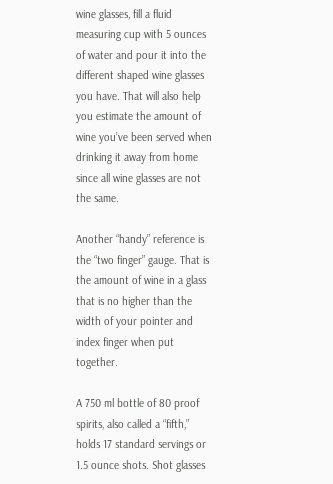wine glasses, fill a fluid measuring cup with 5 ounces of water and pour it into the different shaped wine glasses you have. That will also help you estimate the amount of wine you’ve been served when drinking it away from home since all wine glasses are not the same.

Another “handy” reference is the “two finger” gauge. That is the amount of wine in a glass that is no higher than the width of your pointer and index finger when put together.

A 750 ml bottle of 80 proof spirits, also called a “fifth,” holds 17 standard servings or 1.5 ounce shots. Shot glasses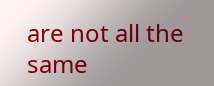are not all the same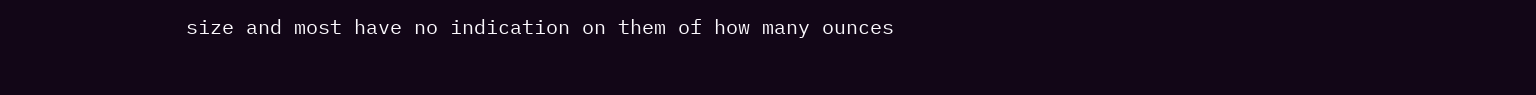size and most have no indication on them of how many ounces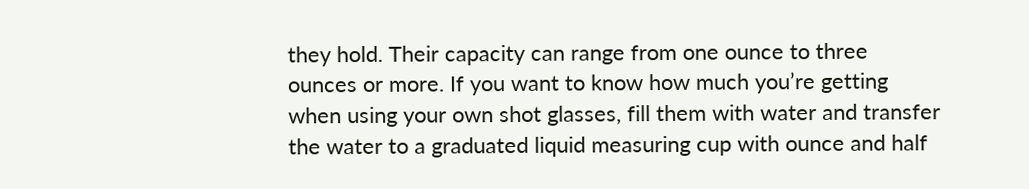they hold. Their capacity can range from one ounce to three ounces or more. If you want to know how much you’re getting when using your own shot glasses, fill them with water and transfer the water to a graduated liquid measuring cup with ounce and half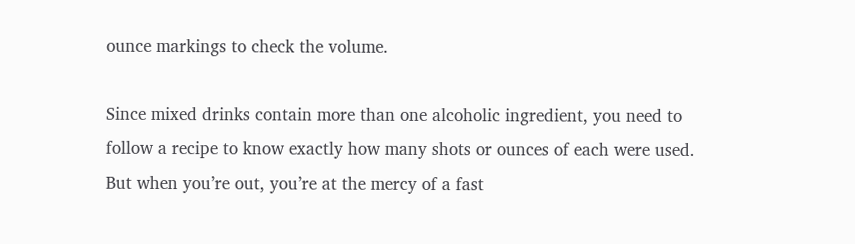ounce markings to check the volume.

Since mixed drinks contain more than one alcoholic ingredient, you need to follow a recipe to know exactly how many shots or ounces of each were used. But when you’re out, you’re at the mercy of a fast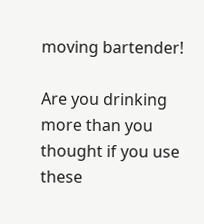moving bartender!

Are you drinking more than you thought if you use these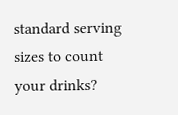standard serving sizes to count your drinks?